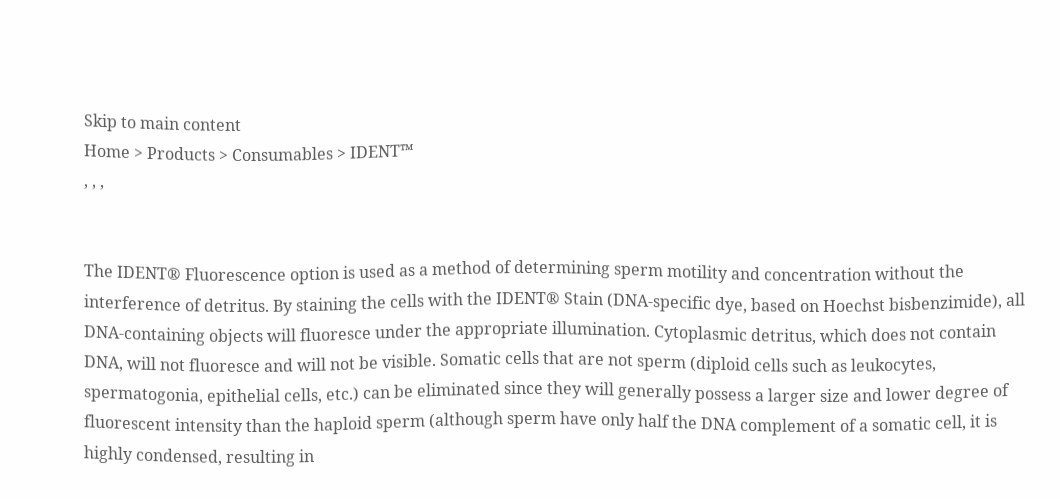Skip to main content
Home > Products > Consumables > IDENT™
, , ,


The IDENT® Fluorescence option is used as a method of determining sperm motility and concentration without the interference of detritus. By staining the cells with the IDENT® Stain (DNA-specific dye, based on Hoechst bisbenzimide), all DNA-containing objects will fluoresce under the appropriate illumination. Cytoplasmic detritus, which does not contain DNA, will not fluoresce and will not be visible. Somatic cells that are not sperm (diploid cells such as leukocytes, spermatogonia, epithelial cells, etc.) can be eliminated since they will generally possess a larger size and lower degree of fluorescent intensity than the haploid sperm (although sperm have only half the DNA complement of a somatic cell, it is highly condensed, resulting in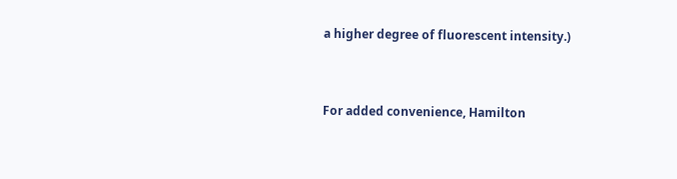a higher degree of fluorescent intensity.)


For added convenience, Hamilton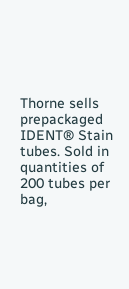Thorne sells prepackaged IDENT® Stain tubes. Sold in quantities of 200 tubes per bag,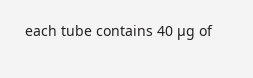each tube contains 40 µg of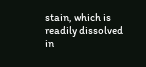stain, which is readily dissolved in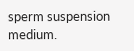sperm suspension medium.